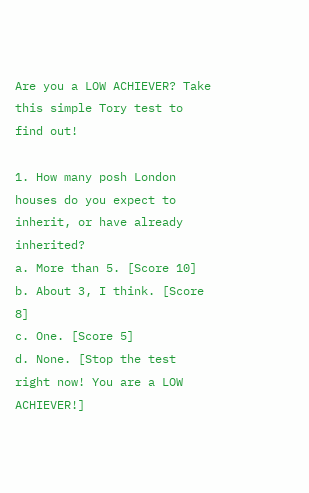Are you a LOW ACHIEVER? Take this simple Tory test to find out!

1. How many posh London houses do you expect to inherit, or have already inherited?
a. More than 5. [Score 10]
b. About 3, I think. [Score 8]
c. One. [Score 5]
d. None. [Stop the test right now! You are a LOW ACHIEVER!]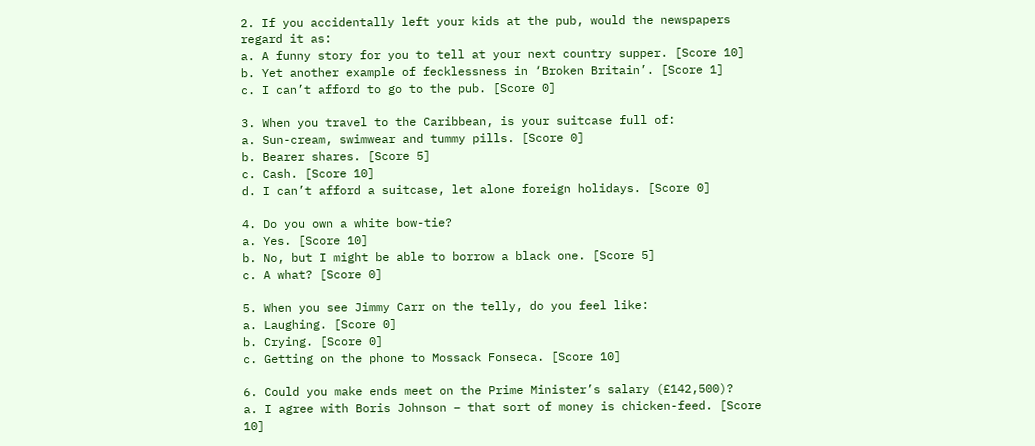2. If you accidentally left your kids at the pub, would the newspapers regard it as:
a. A funny story for you to tell at your next country supper. [Score 10]
b. Yet another example of fecklessness in ‘Broken Britain’. [Score 1]
c. I can’t afford to go to the pub. [Score 0]

3. When you travel to the Caribbean, is your suitcase full of:
a. Sun-cream, swimwear and tummy pills. [Score 0]
b. Bearer shares. [Score 5]
c. Cash. [Score 10]
d. I can’t afford a suitcase, let alone foreign holidays. [Score 0]

4. Do you own a white bow-tie?
a. Yes. [Score 10]
b. No, but I might be able to borrow a black one. [Score 5]
c. A what? [Score 0]

5. When you see Jimmy Carr on the telly, do you feel like:
a. Laughing. [Score 0]
b. Crying. [Score 0]
c. Getting on the phone to Mossack Fonseca. [Score 10]

6. Could you make ends meet on the Prime Minister’s salary (£142,500)?
a. I agree with Boris Johnson – that sort of money is chicken-feed. [Score 10]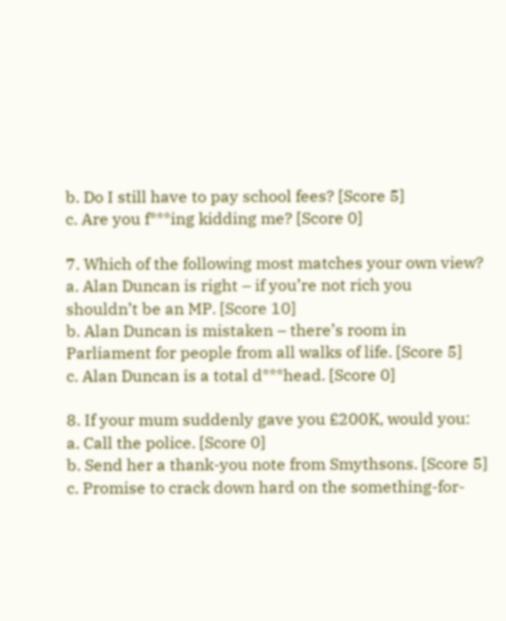b. Do I still have to pay school fees? [Score 5]
c. Are you f***ing kidding me? [Score 0]

7. Which of the following most matches your own view?
a. Alan Duncan is right – if you’re not rich you shouldn’t be an MP. [Score 10]
b. Alan Duncan is mistaken – there’s room in Parliament for people from all walks of life. [Score 5]
c. Alan Duncan is a total d***head. [Score 0]

8. If your mum suddenly gave you £200K, would you:
a. Call the police. [Score 0]
b. Send her a thank-you note from Smythsons. [Score 5]
c. Promise to crack down hard on the something-for-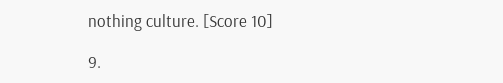nothing culture. [Score 10]

9.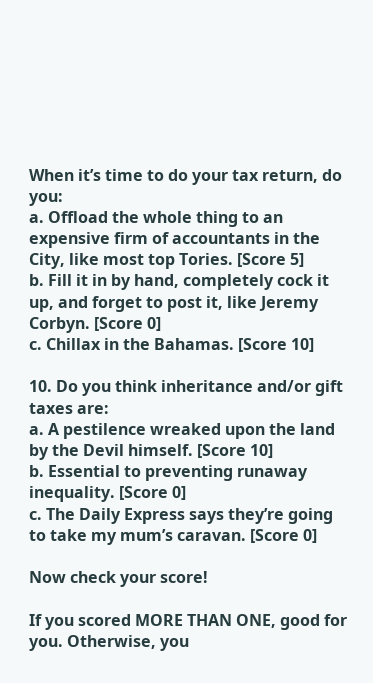When it’s time to do your tax return, do you:
a. Offload the whole thing to an expensive firm of accountants in the City, like most top Tories. [Score 5]
b. Fill it in by hand, completely cock it up, and forget to post it, like Jeremy Corbyn. [Score 0]
c. Chillax in the Bahamas. [Score 10]

10. Do you think inheritance and/or gift taxes are:
a. A pestilence wreaked upon the land by the Devil himself. [Score 10]
b. Essential to preventing runaway inequality. [Score 0]
c. The Daily Express says they’re going to take my mum’s caravan. [Score 0]

Now check your score!

If you scored MORE THAN ONE, good for you. Otherwise, you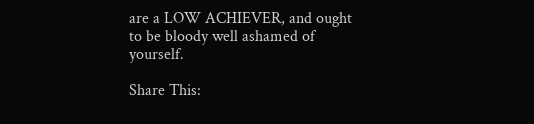are a LOW ACHIEVER, and ought to be bloody well ashamed of yourself.

Share This: